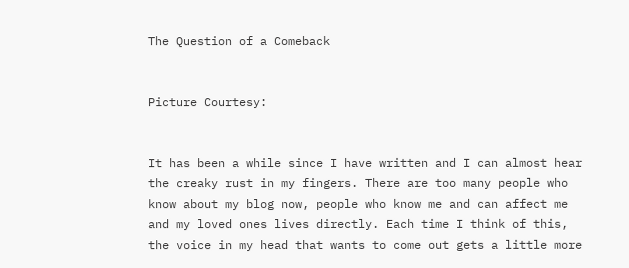The Question of a Comeback


Picture Courtesy:


It has been a while since I have written and I can almost hear the creaky rust in my fingers. There are too many people who know about my blog now, people who know me and can affect me and my loved ones lives directly. Each time I think of this, the voice in my head that wants to come out gets a little more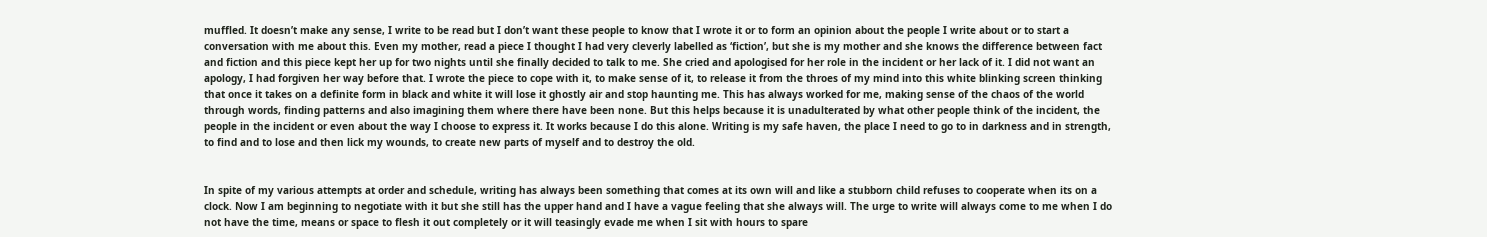muffled. It doesn’t make any sense, I write to be read but I don’t want these people to know that I wrote it or to form an opinion about the people I write about or to start a conversation with me about this. Even my mother, read a piece I thought I had very cleverly labelled as ‘fiction’, but she is my mother and she knows the difference between fact and fiction and this piece kept her up for two nights until she finally decided to talk to me. She cried and apologised for her role in the incident or her lack of it. I did not want an apology, I had forgiven her way before that. I wrote the piece to cope with it, to make sense of it, to release it from the throes of my mind into this white blinking screen thinking that once it takes on a definite form in black and white it will lose it ghostly air and stop haunting me. This has always worked for me, making sense of the chaos of the world through words, finding patterns and also imagining them where there have been none. But this helps because it is unadulterated by what other people think of the incident, the people in the incident or even about the way I choose to express it. It works because I do this alone. Writing is my safe haven, the place I need to go to in darkness and in strength, to find and to lose and then lick my wounds, to create new parts of myself and to destroy the old.


In spite of my various attempts at order and schedule, writing has always been something that comes at its own will and like a stubborn child refuses to cooperate when its on a clock. Now I am beginning to negotiate with it but she still has the upper hand and I have a vague feeling that she always will. The urge to write will always come to me when I do not have the time, means or space to flesh it out completely or it will teasingly evade me when I sit with hours to spare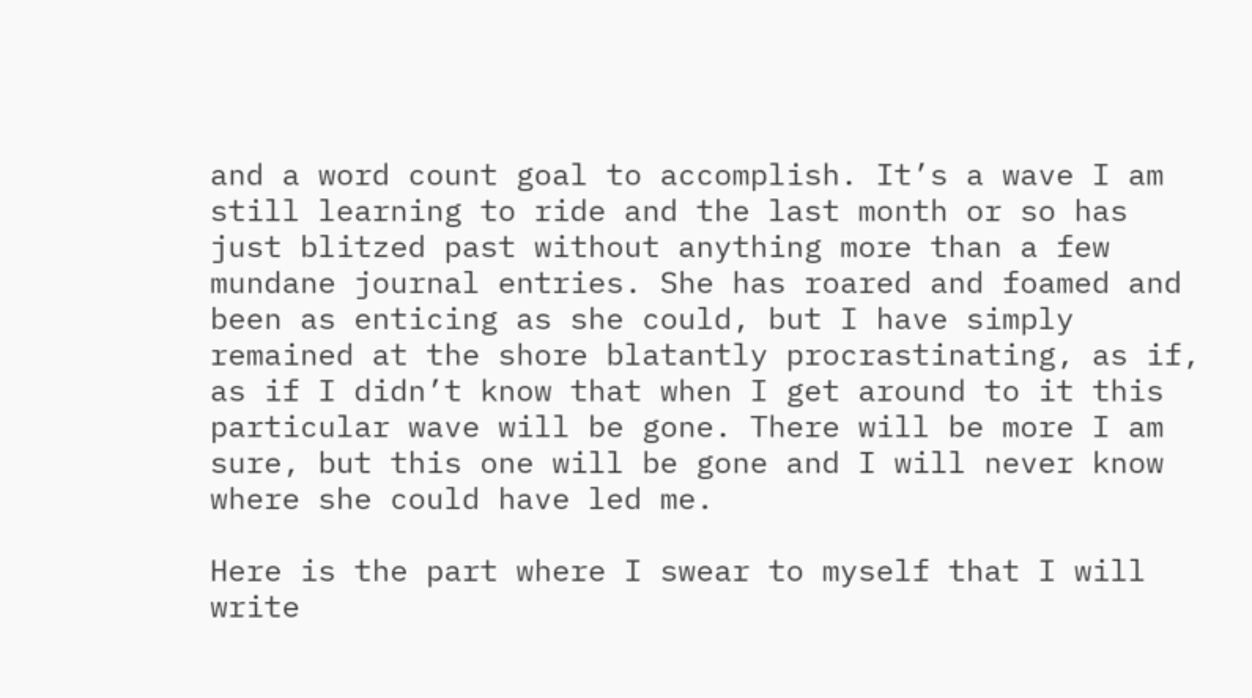and a word count goal to accomplish. It’s a wave I am still learning to ride and the last month or so has just blitzed past without anything more than a few mundane journal entries. She has roared and foamed and been as enticing as she could, but I have simply remained at the shore blatantly procrastinating, as if, as if I didn’t know that when I get around to it this particular wave will be gone. There will be more I am sure, but this one will be gone and I will never know where she could have led me.

Here is the part where I swear to myself that I will write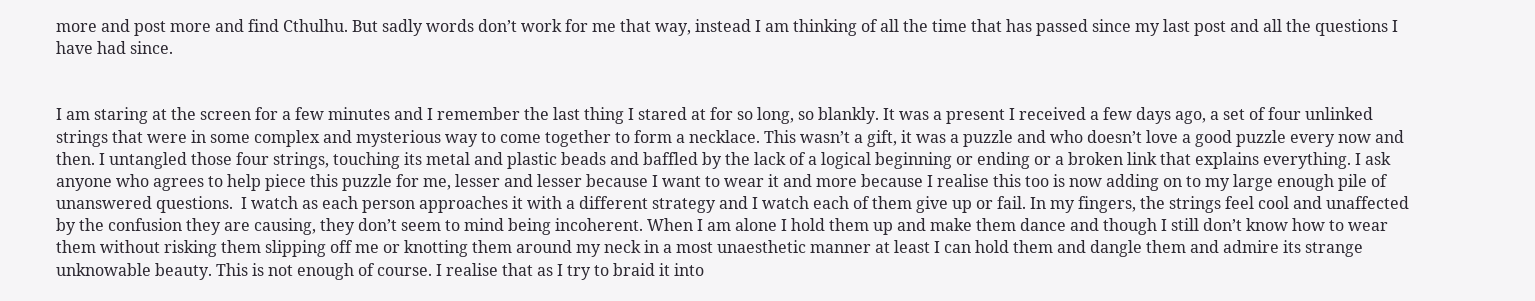more and post more and find Cthulhu. But sadly words don’t work for me that way, instead I am thinking of all the time that has passed since my last post and all the questions I have had since.


I am staring at the screen for a few minutes and I remember the last thing I stared at for so long, so blankly. It was a present I received a few days ago, a set of four unlinked strings that were in some complex and mysterious way to come together to form a necklace. This wasn’t a gift, it was a puzzle and who doesn’t love a good puzzle every now and then. I untangled those four strings, touching its metal and plastic beads and baffled by the lack of a logical beginning or ending or a broken link that explains everything. I ask anyone who agrees to help piece this puzzle for me, lesser and lesser because I want to wear it and more because I realise this too is now adding on to my large enough pile of unanswered questions.  I watch as each person approaches it with a different strategy and I watch each of them give up or fail. In my fingers, the strings feel cool and unaffected by the confusion they are causing, they don’t seem to mind being incoherent. When I am alone I hold them up and make them dance and though I still don’t know how to wear them without risking them slipping off me or knotting them around my neck in a most unaesthetic manner at least I can hold them and dangle them and admire its strange unknowable beauty. This is not enough of course. I realise that as I try to braid it into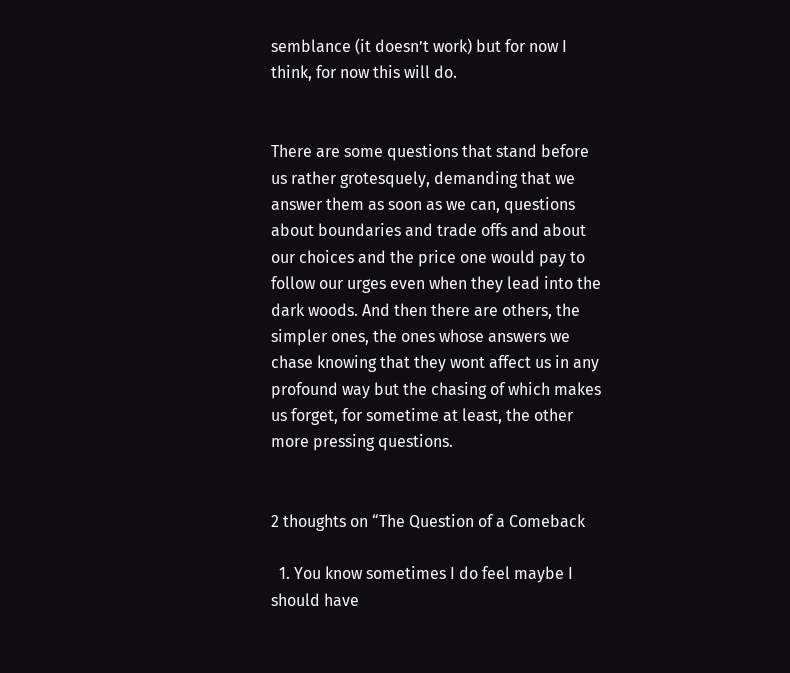semblance (it doesn’t work) but for now I think, for now this will do.


There are some questions that stand before us rather grotesquely, demanding that we answer them as soon as we can, questions about boundaries and trade offs and about our choices and the price one would pay to follow our urges even when they lead into the dark woods. And then there are others, the simpler ones, the ones whose answers we chase knowing that they wont affect us in any profound way but the chasing of which makes us forget, for sometime at least, the other more pressing questions.


2 thoughts on “The Question of a Comeback

  1. You know sometimes I do feel maybe I should have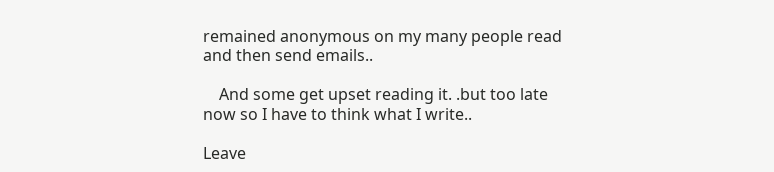remained anonymous on my many people read and then send emails..

    And some get upset reading it. .but too late now so I have to think what I write..

Leave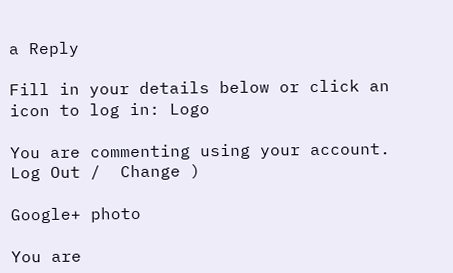a Reply

Fill in your details below or click an icon to log in: Logo

You are commenting using your account. Log Out /  Change )

Google+ photo

You are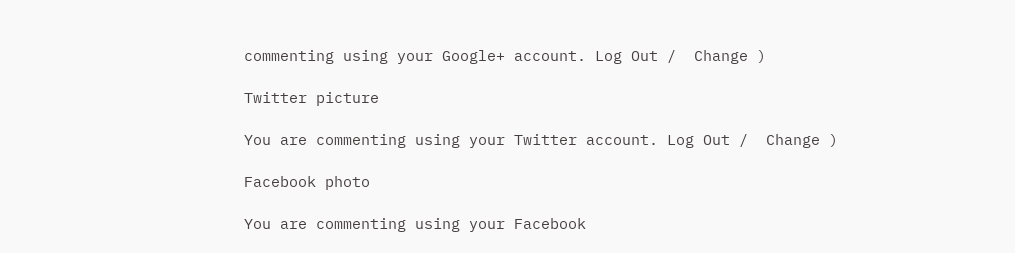commenting using your Google+ account. Log Out /  Change )

Twitter picture

You are commenting using your Twitter account. Log Out /  Change )

Facebook photo

You are commenting using your Facebook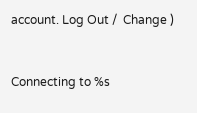account. Log Out /  Change )


Connecting to %s